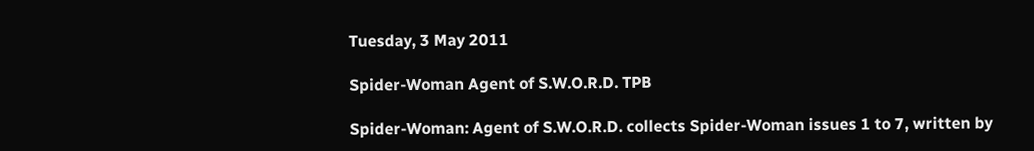Tuesday, 3 May 2011

Spider-Woman Agent of S.W.O.R.D. TPB

Spider-Woman: Agent of S.W.O.R.D. collects Spider-Woman issues 1 to 7, written by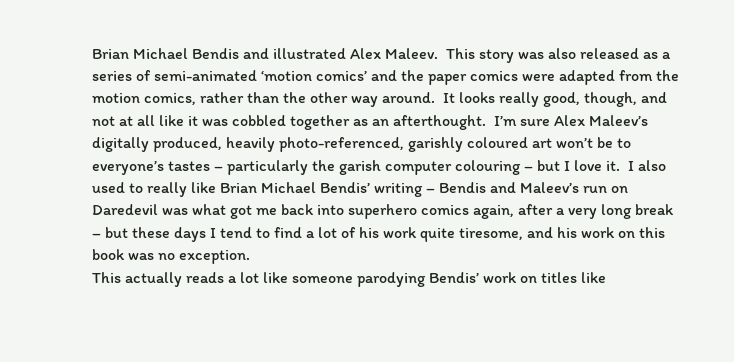Brian Michael Bendis and illustrated Alex Maleev.  This story was also released as a series of semi-animated ‘motion comics’ and the paper comics were adapted from the motion comics, rather than the other way around.  It looks really good, though, and not at all like it was cobbled together as an afterthought.  I’m sure Alex Maleev’s digitally produced, heavily photo-referenced, garishly coloured art won’t be to everyone’s tastes – particularly the garish computer colouring – but I love it.  I also used to really like Brian Michael Bendis’ writing – Bendis and Maleev’s run on Daredevil was what got me back into superhero comics again, after a very long break – but these days I tend to find a lot of his work quite tiresome, and his work on this book was no exception.
This actually reads a lot like someone parodying Bendis’ work on titles like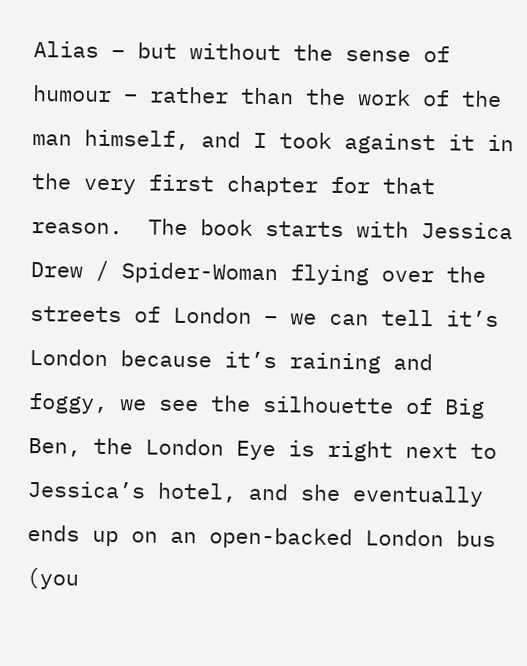Alias – but without the sense of humour – rather than the work of the man himself, and I took against it in the very first chapter for that reason.  The book starts with Jessica Drew / Spider-Woman flying over the streets of London – we can tell it’s London because it’s raining and foggy, we see the silhouette of Big Ben, the London Eye is right next to Jessica’s hotel, and she eventually ends up on an open-backed London bus (you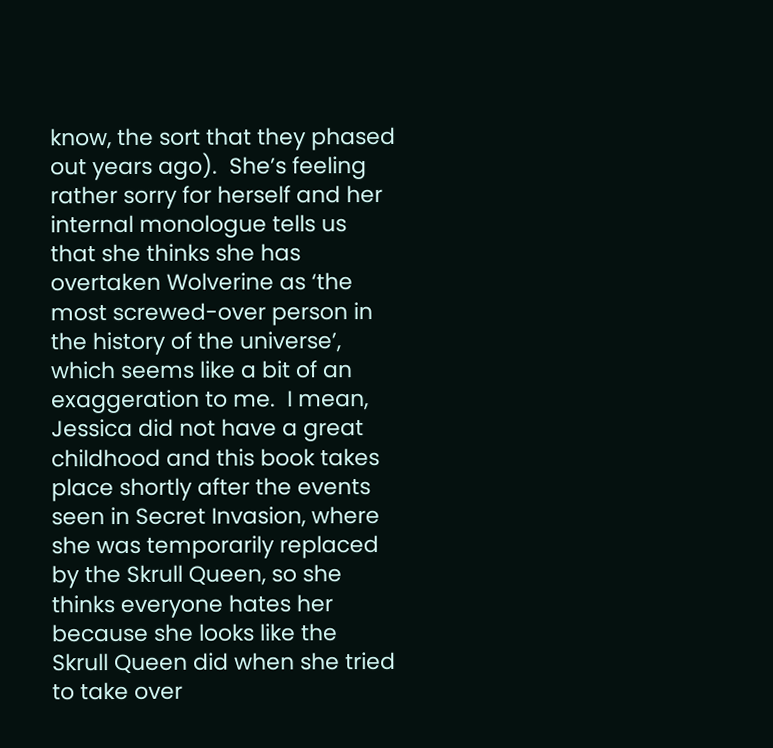know, the sort that they phased out years ago).  She’s feeling rather sorry for herself and her internal monologue tells us that she thinks she has overtaken Wolverine as ‘the most screwed-over person in the history of the universe’, which seems like a bit of an exaggeration to me.  I mean, Jessica did not have a great childhood and this book takes place shortly after the events seen in Secret Invasion, where she was temporarily replaced by the Skrull Queen, so she thinks everyone hates her because she looks like the Skrull Queen did when she tried to take over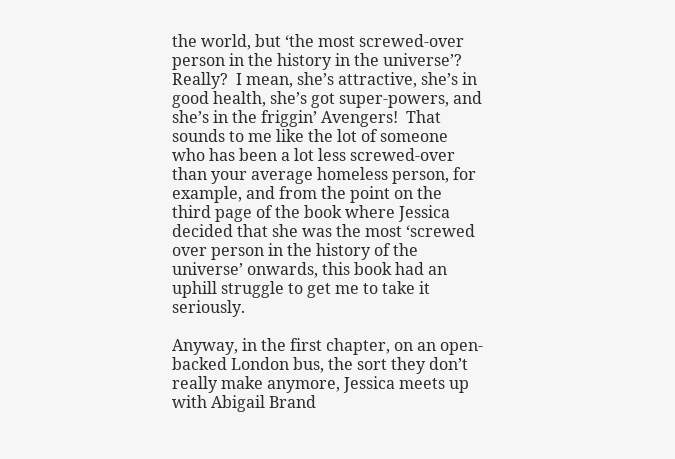the world, but ‘the most screwed-over person in the history in the universe’?  Really?  I mean, she’s attractive, she’s in good health, she’s got super-powers, and she’s in the friggin’ Avengers!  That sounds to me like the lot of someone who has been a lot less screwed-over than your average homeless person, for example, and from the point on the third page of the book where Jessica decided that she was the most ‘screwed over person in the history of the universe’ onwards, this book had an uphill struggle to get me to take it seriously.

Anyway, in the first chapter, on an open-backed London bus, the sort they don’t really make anymore, Jessica meets up with Abigail Brand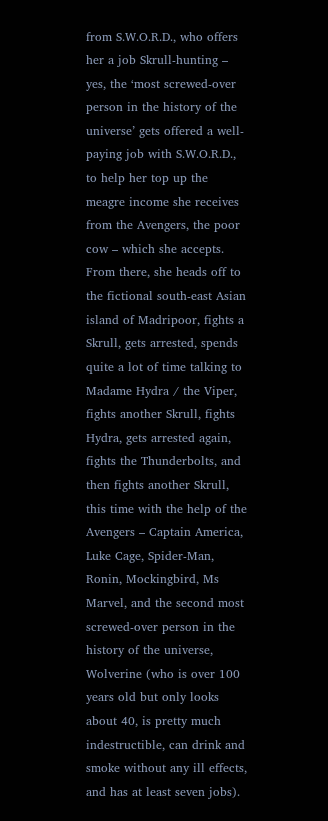from S.W.O.R.D., who offers her a job Skrull-hunting – yes, the ‘most screwed-over person in the history of the universe’ gets offered a well-paying job with S.W.O.R.D., to help her top up the meagre income she receives from the Avengers, the poor cow – which she accepts.  From there, she heads off to the fictional south-east Asian island of Madripoor, fights a Skrull, gets arrested, spends quite a lot of time talking to Madame Hydra / the Viper, fights another Skrull, fights Hydra, gets arrested again, fights the Thunderbolts, and then fights another Skrull, this time with the help of the Avengers – Captain America, Luke Cage, Spider-Man, Ronin, Mockingbird, Ms Marvel, and the second most screwed-over person in the history of the universe, Wolverine (who is over 100 years old but only looks about 40, is pretty much indestructible, can drink and smoke without any ill effects, and has at least seven jobs).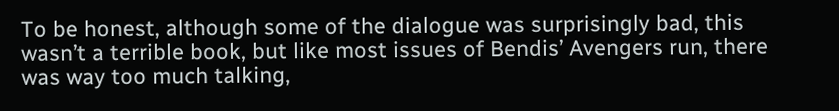To be honest, although some of the dialogue was surprisingly bad, this wasn’t a terrible book, but like most issues of Bendis’ Avengers run, there was way too much talking,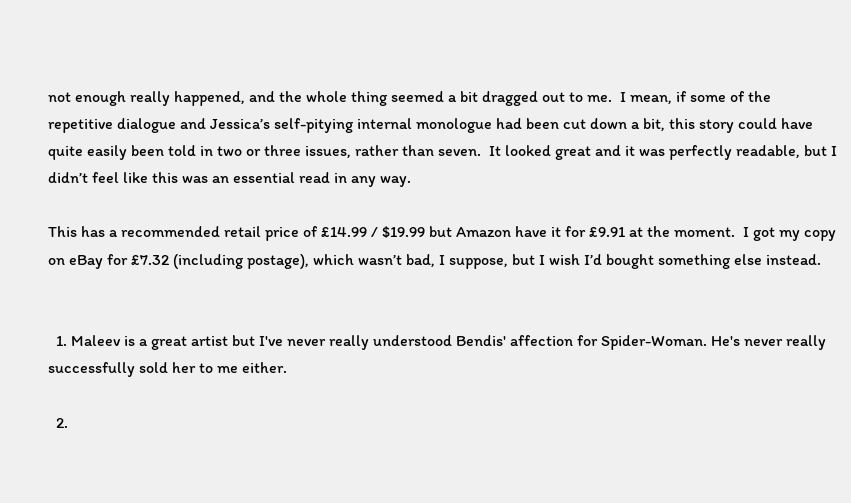not enough really happened, and the whole thing seemed a bit dragged out to me.  I mean, if some of the repetitive dialogue and Jessica’s self-pitying internal monologue had been cut down a bit, this story could have quite easily been told in two or three issues, rather than seven.  It looked great and it was perfectly readable, but I didn’t feel like this was an essential read in any way.

This has a recommended retail price of £14.99 / $19.99 but Amazon have it for £9.91 at the moment.  I got my copy on eBay for £7.32 (including postage), which wasn’t bad, I suppose, but I wish I’d bought something else instead.


  1. Maleev is a great artist but I've never really understood Bendis' affection for Spider-Woman. He's never really successfully sold her to me either.

  2.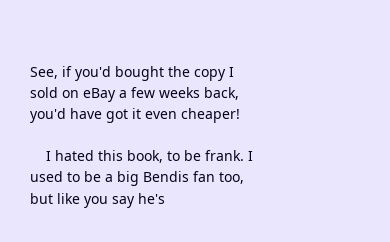See, if you'd bought the copy I sold on eBay a few weeks back, you'd have got it even cheaper!

    I hated this book, to be frank. I used to be a big Bendis fan too, but like you say he's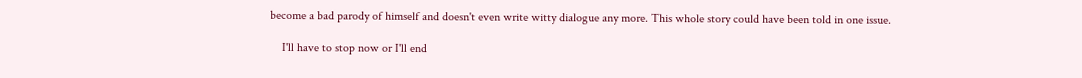become a bad parody of himself and doesn't even write witty dialogue any more. This whole story could have been told in one issue.

    I'll have to stop now or I'll end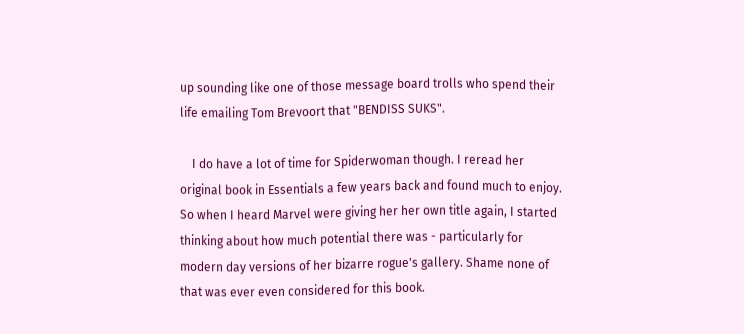up sounding like one of those message board trolls who spend their life emailing Tom Brevoort that "BENDISS SUKS".

    I do have a lot of time for Spiderwoman though. I reread her original book in Essentials a few years back and found much to enjoy. So when I heard Marvel were giving her her own title again, I started thinking about how much potential there was - particularly for modern day versions of her bizarre rogue's gallery. Shame none of that was ever even considered for this book.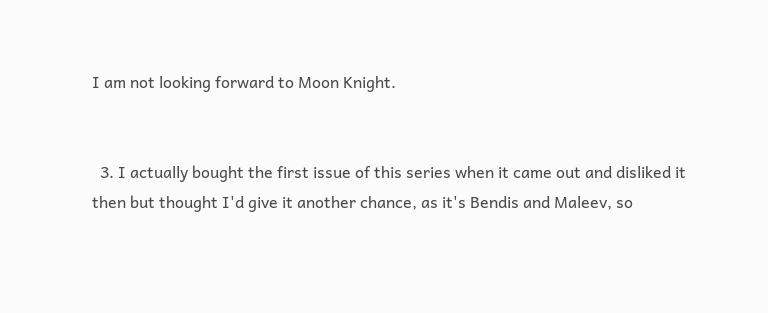I am not looking forward to Moon Knight.


  3. I actually bought the first issue of this series when it came out and disliked it then but thought I'd give it another chance, as it's Bendis and Maleev, so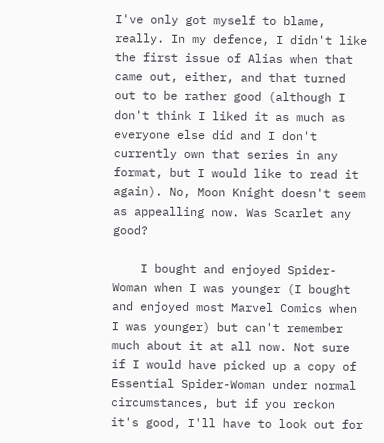I've only got myself to blame, really. In my defence, I didn't like the first issue of Alias when that came out, either, and that turned out to be rather good (although I don't think I liked it as much as everyone else did and I don't currently own that series in any format, but I would like to read it again). No, Moon Knight doesn't seem as appealling now. Was Scarlet any good?

    I bought and enjoyed Spider-Woman when I was younger (I bought and enjoyed most Marvel Comics when I was younger) but can't remember much about it at all now. Not sure if I would have picked up a copy of Essential Spider-Woman under normal circumstances, but if you reckon it's good, I'll have to look out for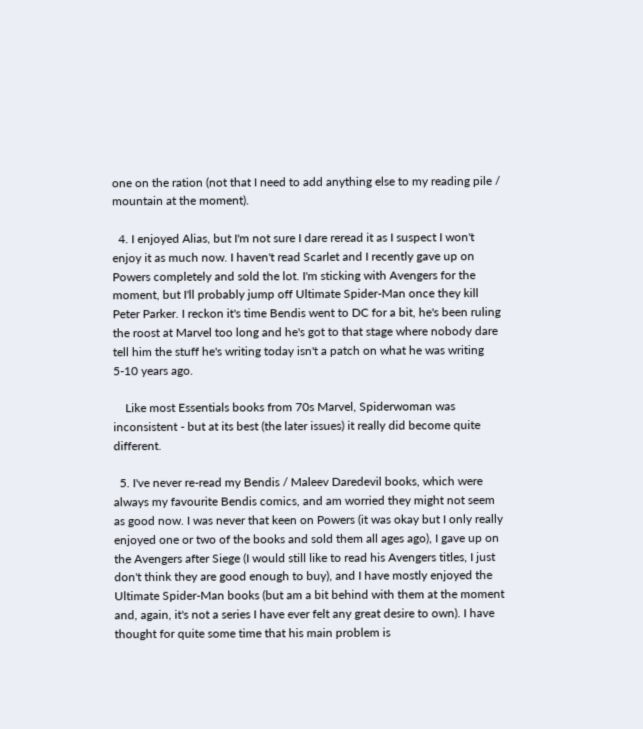one on the ration (not that I need to add anything else to my reading pile / mountain at the moment).

  4. I enjoyed Alias, but I'm not sure I dare reread it as I suspect I won't enjoy it as much now. I haven't read Scarlet and I recently gave up on Powers completely and sold the lot. I'm sticking with Avengers for the moment, but I'll probably jump off Ultimate Spider-Man once they kill Peter Parker. I reckon it's time Bendis went to DC for a bit, he's been ruling the roost at Marvel too long and he's got to that stage where nobody dare tell him the stuff he's writing today isn't a patch on what he was writing 5-10 years ago.

    Like most Essentials books from 70s Marvel, Spiderwoman was inconsistent - but at its best (the later issues) it really did become quite different.

  5. I've never re-read my Bendis / Maleev Daredevil books, which were always my favourite Bendis comics, and am worried they might not seem as good now. I was never that keen on Powers (it was okay but I only really enjoyed one or two of the books and sold them all ages ago), I gave up on the Avengers after Siege (I would still like to read his Avengers titles, I just don't think they are good enough to buy), and I have mostly enjoyed the Ultimate Spider-Man books (but am a bit behind with them at the moment and, again, it's not a series I have ever felt any great desire to own). I have thought for quite some time that his main problem is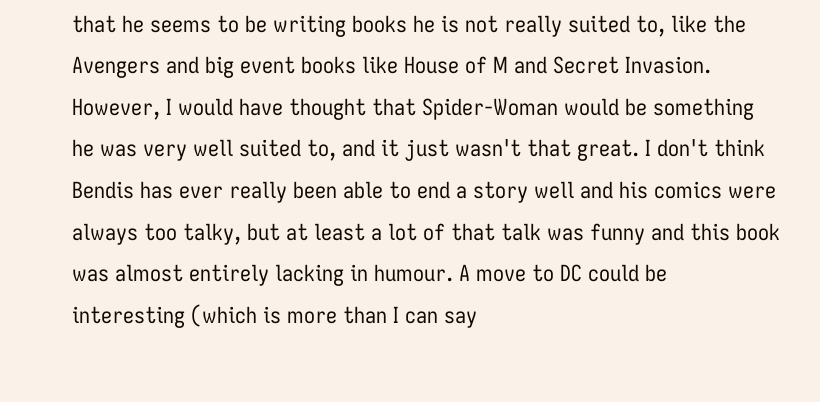that he seems to be writing books he is not really suited to, like the Avengers and big event books like House of M and Secret Invasion. However, I would have thought that Spider-Woman would be something he was very well suited to, and it just wasn't that great. I don't think Bendis has ever really been able to end a story well and his comics were always too talky, but at least a lot of that talk was funny and this book was almost entirely lacking in humour. A move to DC could be interesting (which is more than I can say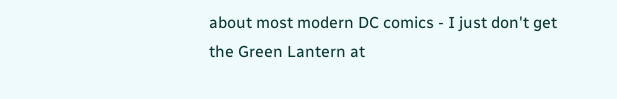about most modern DC comics - I just don't get the Green Lantern at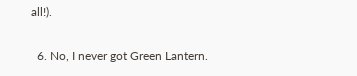all!).

  6. No, I never got Green Lantern.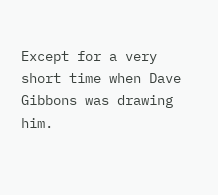Except for a very short time when Dave Gibbons was drawing him.